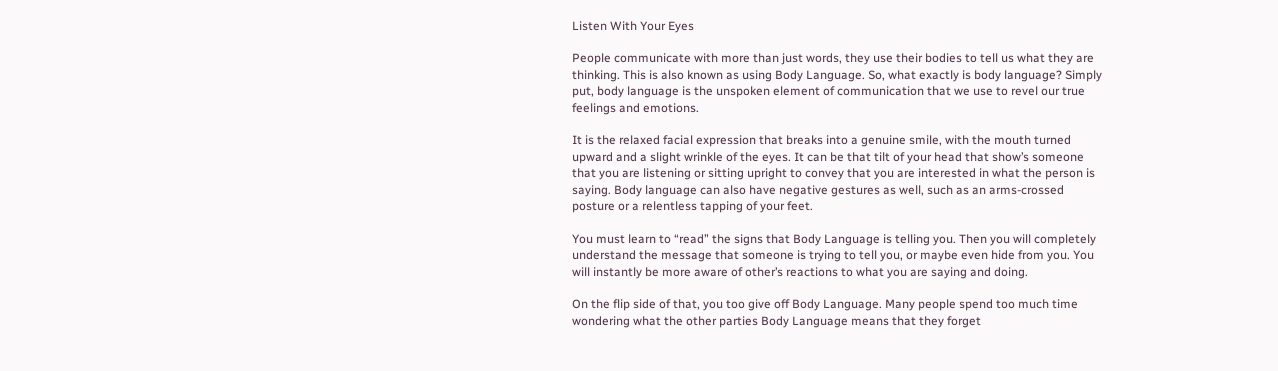Listen With Your Eyes

People communicate with more than just words, they use their bodies to tell us what they are thinking. This is also known as using Body Language. So, what exactly is body language? Simply put, body language is the unspoken element of communication that we use to revel our true feelings and emotions.

It is the relaxed facial expression that breaks into a genuine smile, with the mouth turned upward and a slight wrinkle of the eyes. It can be that tilt of your head that show’s someone that you are listening or sitting upright to convey that you are interested in what the person is saying. Body language can also have negative gestures as well, such as an arms-crossed posture or a relentless tapping of your feet.

You must learn to “read” the signs that Body Language is telling you. Then you will completely understand the message that someone is trying to tell you, or maybe even hide from you. You will instantly be more aware of other’s reactions to what you are saying and doing.

On the flip side of that, you too give off Body Language. Many people spend too much time wondering what the other parties Body Language means that they forget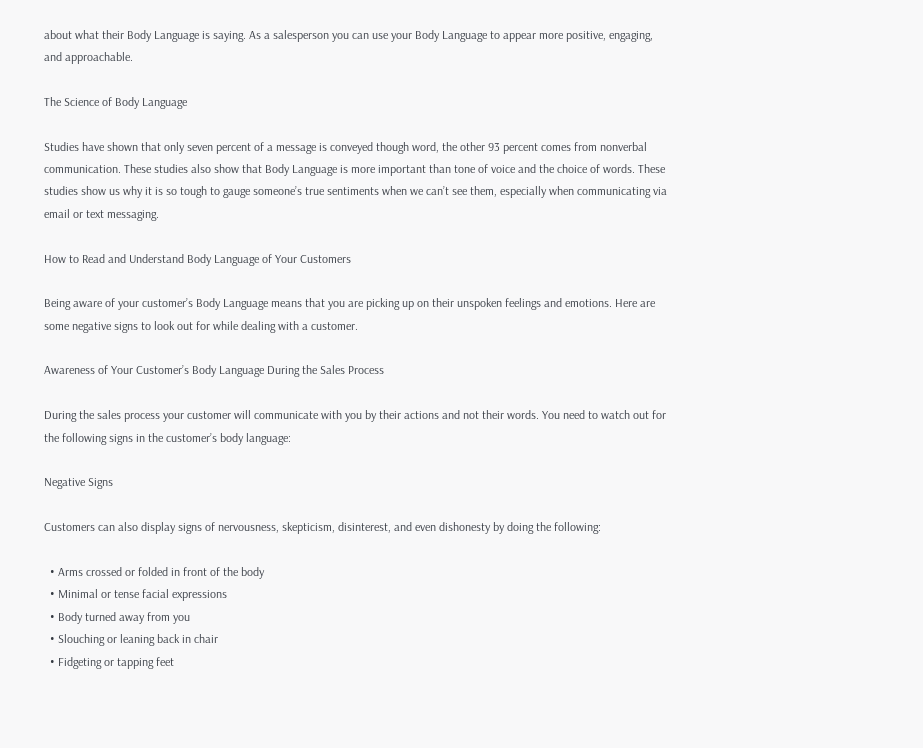about what their Body Language is saying. As a salesperson you can use your Body Language to appear more positive, engaging, and approachable.

The Science of Body Language

Studies have shown that only seven percent of a message is conveyed though word, the other 93 percent comes from nonverbal communication. These studies also show that Body Language is more important than tone of voice and the choice of words. These studies show us why it is so tough to gauge someone’s true sentiments when we can’t see them, especially when communicating via email or text messaging.

How to Read and Understand Body Language of Your Customers

Being aware of your customer’s Body Language means that you are picking up on their unspoken feelings and emotions. Here are some negative signs to look out for while dealing with a customer.

Awareness of Your Customer’s Body Language During the Sales Process

During the sales process your customer will communicate with you by their actions and not their words. You need to watch out for the following signs in the customer’s body language:

Negative Signs

Customers can also display signs of nervousness, skepticism, disinterest, and even dishonesty by doing the following:

  • Arms crossed or folded in front of the body
  • Minimal or tense facial expressions
  • Body turned away from you
  • Slouching or leaning back in chair
  • Fidgeting or tapping feet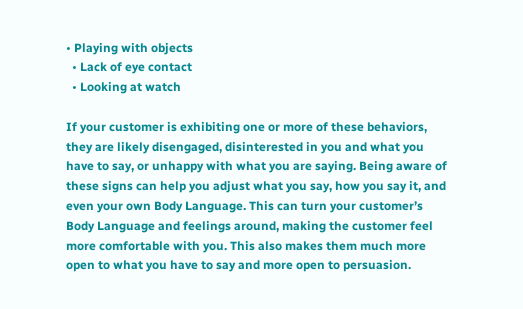• Playing with objects
  • Lack of eye contact
  • Looking at watch

If your customer is exhibiting one or more of these behaviors, they are likely disengaged, disinterested in you and what you have to say, or unhappy with what you are saying. Being aware of these signs can help you adjust what you say, how you say it, and even your own Body Language. This can turn your customer’s Body Language and feelings around, making the customer feel more comfortable with you. This also makes them much more open to what you have to say and more open to persuasion.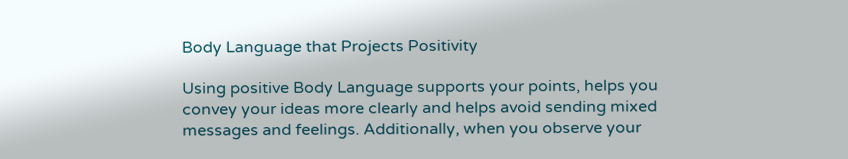Body Language that Projects Positivity

Using positive Body Language supports your points, helps you convey your ideas more clearly and helps avoid sending mixed messages and feelings. Additionally, when you observe your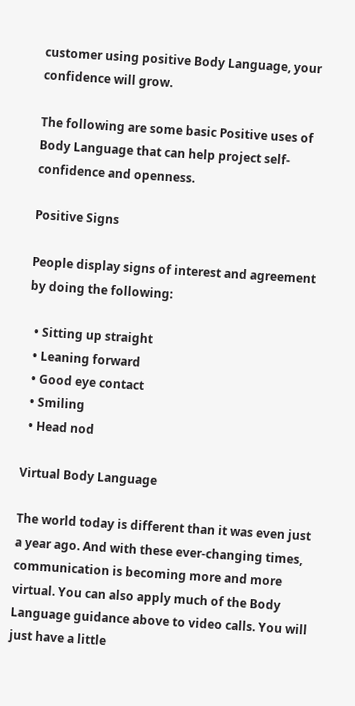customer using positive Body Language, your confidence will grow.

The following are some basic Positive uses of Body Language that can help project self-confidence and openness.

Positive Signs

People display signs of interest and agreement by doing the following:

  • Sitting up straight
  • Leaning forward
  • Good eye contact
  • Smiling
  • Head nod

Virtual Body Language

The world today is different than it was even just a year ago. And with these ever-changing times, communication is becoming more and more virtual. You can also apply much of the Body Language guidance above to video calls. You will just have a little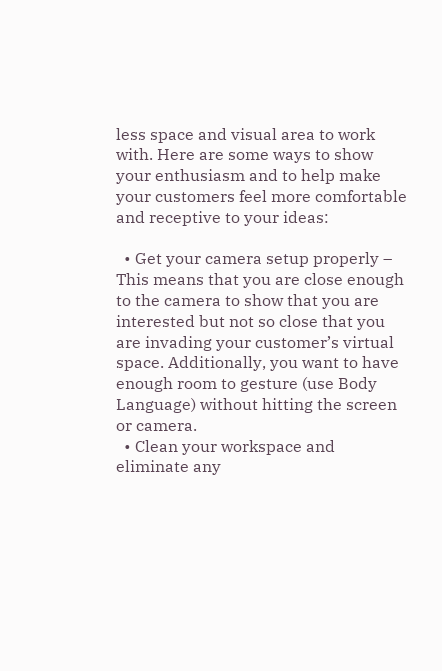less space and visual area to work with. Here are some ways to show your enthusiasm and to help make your customers feel more comfortable and receptive to your ideas:

  • Get your camera setup properly – This means that you are close enough to the camera to show that you are interested but not so close that you are invading your customer’s virtual space. Additionally, you want to have enough room to gesture (use Body Language) without hitting the screen or camera.
  • Clean your workspace and eliminate any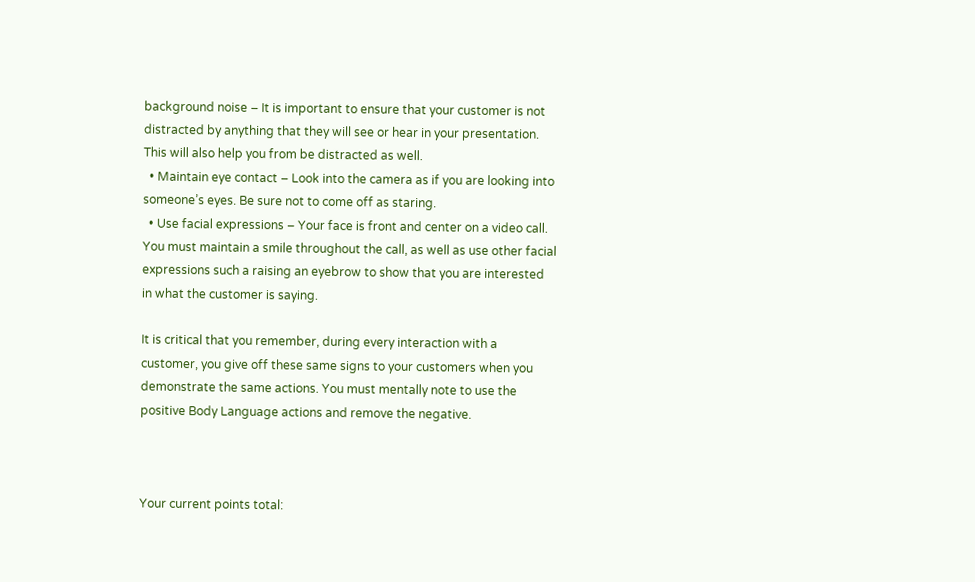background noise – It is important to ensure that your customer is not distracted by anything that they will see or hear in your presentation. This will also help you from be distracted as well.
  • Maintain eye contact – Look into the camera as if you are looking into someone’s eyes. Be sure not to come off as staring.
  • Use facial expressions – Your face is front and center on a video call. You must maintain a smile throughout the call, as well as use other facial expressions such a raising an eyebrow to show that you are interested in what the customer is saying.

It is critical that you remember, during every interaction with a customer, you give off these same signs to your customers when you demonstrate the same actions. You must mentally note to use the positive Body Language actions and remove the negative.



Your current points total: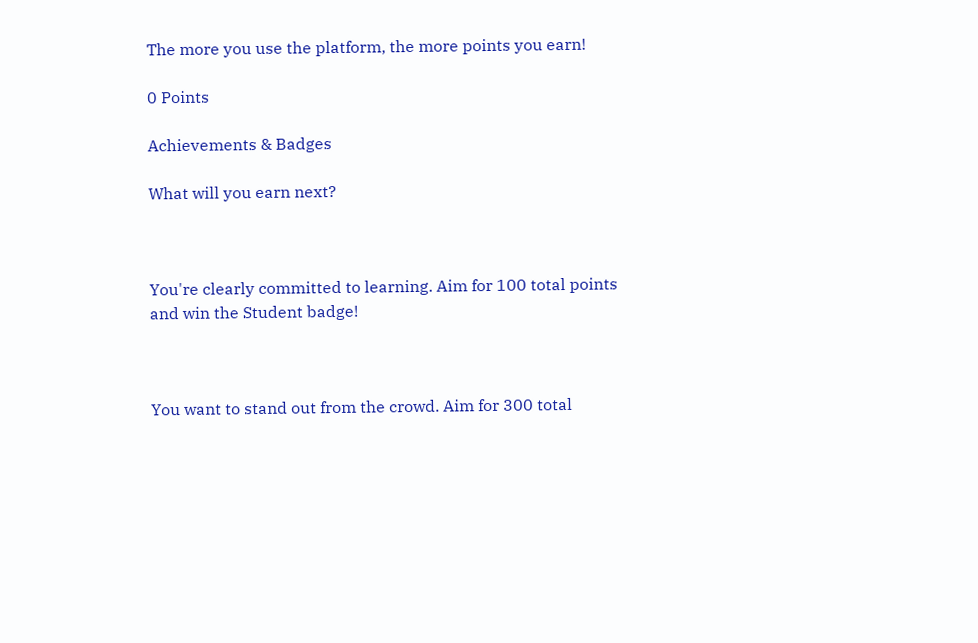The more you use the platform, the more points you earn!

0 Points

Achievements & Badges

What will you earn next?



You're clearly committed to learning. Aim for 100 total points and win the Student badge!



You want to stand out from the crowd. Aim for 300 total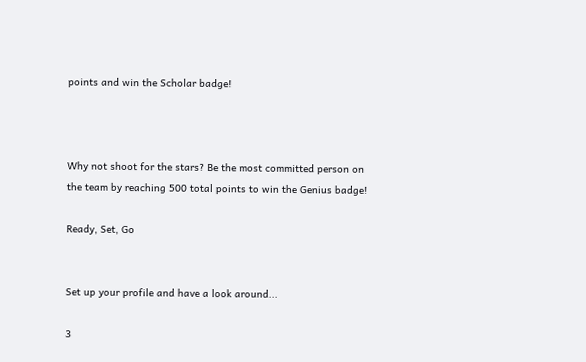points and win the Scholar badge!



Why not shoot for the stars? Be the most committed person on the team by reaching 500 total points to win the Genius badge!

Ready, Set, Go


Set up your profile and have a look around...

3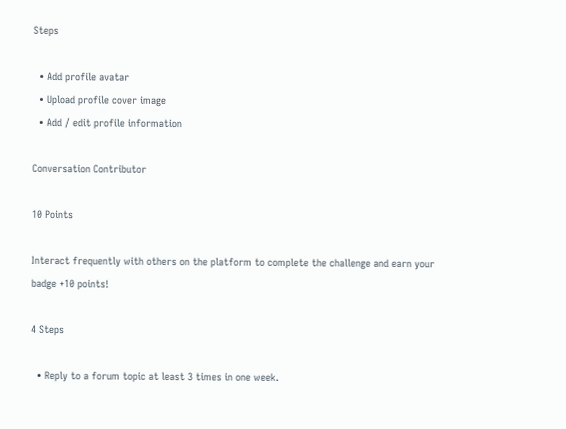Steps

  • Add profile avatar
  • Upload profile cover image
  • Add / edit profile information

Conversation Contributor

10 Points

Interact frequently with others on the platform to complete the challenge and earn your badge +10 points!

4 Steps

  • Reply to a forum topic at least 3 times in one week.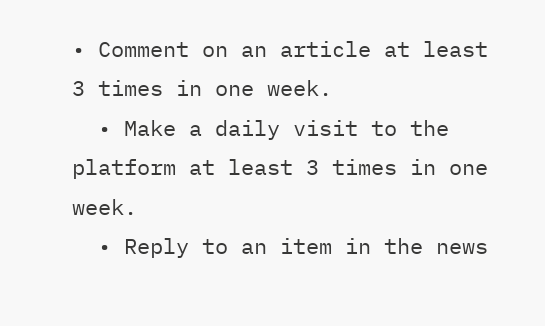• Comment on an article at least 3 times in one week.
  • Make a daily visit to the platform at least 3 times in one week.
  • Reply to an item in the news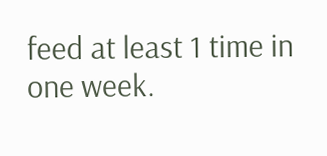feed at least 1 time in one week.